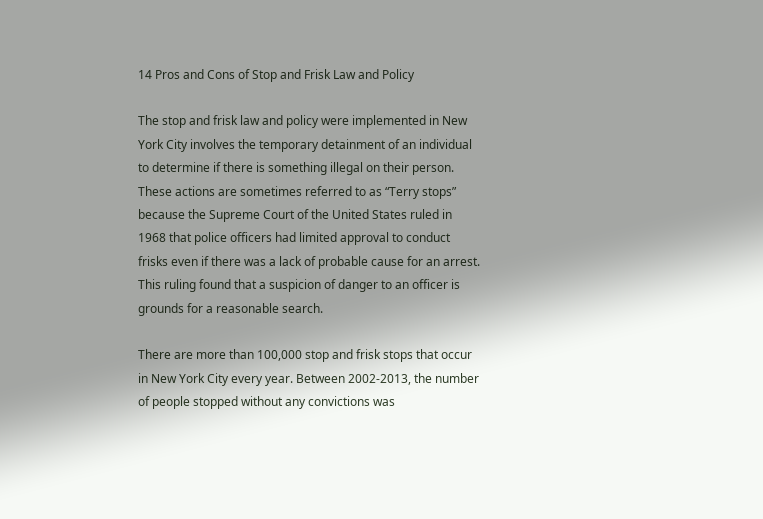14 Pros and Cons of Stop and Frisk Law and Policy

The stop and frisk law and policy were implemented in New York City involves the temporary detainment of an individual to determine if there is something illegal on their person. These actions are sometimes referred to as “Terry stops” because the Supreme Court of the United States ruled in 1968 that police officers had limited approval to conduct frisks even if there was a lack of probable cause for an arrest. This ruling found that a suspicion of danger to an officer is grounds for a reasonable search.

There are more than 100,000 stop and frisk stops that occur in New York City every year. Between 2002-2013, the number of people stopped without any convictions was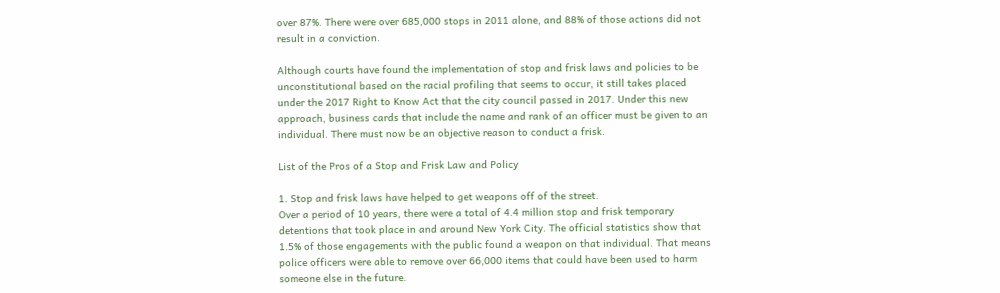over 87%. There were over 685,000 stops in 2011 alone, and 88% of those actions did not result in a conviction.

Although courts have found the implementation of stop and frisk laws and policies to be unconstitutional based on the racial profiling that seems to occur, it still takes placed under the 2017 Right to Know Act that the city council passed in 2017. Under this new approach, business cards that include the name and rank of an officer must be given to an individual. There must now be an objective reason to conduct a frisk.

List of the Pros of a Stop and Frisk Law and Policy

1. Stop and frisk laws have helped to get weapons off of the street.
Over a period of 10 years, there were a total of 4.4 million stop and frisk temporary detentions that took place in and around New York City. The official statistics show that 1.5% of those engagements with the public found a weapon on that individual. That means police officers were able to remove over 66,000 items that could have been used to harm someone else in the future.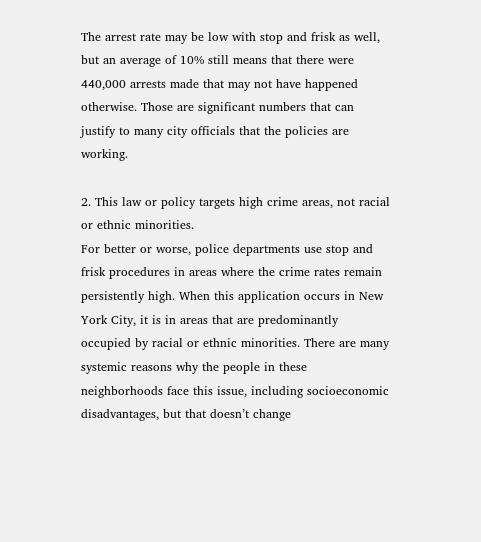The arrest rate may be low with stop and frisk as well, but an average of 10% still means that there were 440,000 arrests made that may not have happened otherwise. Those are significant numbers that can justify to many city officials that the policies are working.

2. This law or policy targets high crime areas, not racial or ethnic minorities.
For better or worse, police departments use stop and frisk procedures in areas where the crime rates remain persistently high. When this application occurs in New York City, it is in areas that are predominantly occupied by racial or ethnic minorities. There are many systemic reasons why the people in these neighborhoods face this issue, including socioeconomic disadvantages, but that doesn’t change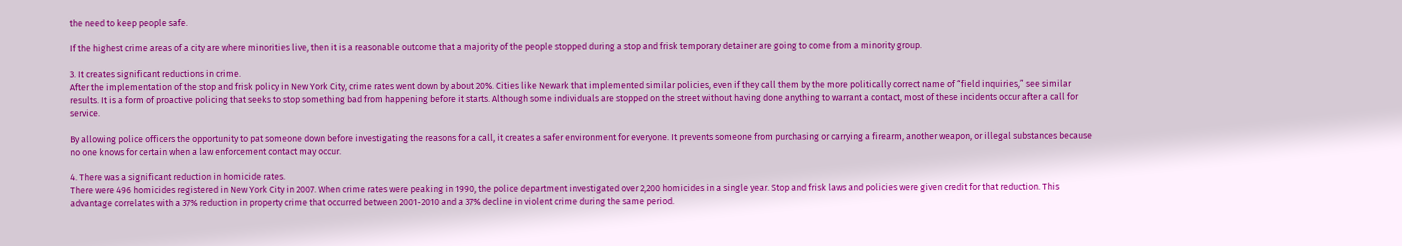the need to keep people safe.

If the highest crime areas of a city are where minorities live, then it is a reasonable outcome that a majority of the people stopped during a stop and frisk temporary detainer are going to come from a minority group.

3. It creates significant reductions in crime.
After the implementation of the stop and frisk policy in New York City, crime rates went down by about 20%. Cities like Newark that implemented similar policies, even if they call them by the more politically correct name of “field inquiries,” see similar results. It is a form of proactive policing that seeks to stop something bad from happening before it starts. Although some individuals are stopped on the street without having done anything to warrant a contact, most of these incidents occur after a call for service.

By allowing police officers the opportunity to pat someone down before investigating the reasons for a call, it creates a safer environment for everyone. It prevents someone from purchasing or carrying a firearm, another weapon, or illegal substances because no one knows for certain when a law enforcement contact may occur.

4. There was a significant reduction in homicide rates.
There were 496 homicides registered in New York City in 2007. When crime rates were peaking in 1990, the police department investigated over 2,200 homicides in a single year. Stop and frisk laws and policies were given credit for that reduction. This advantage correlates with a 37% reduction in property crime that occurred between 2001-2010 and a 37% decline in violent crime during the same period.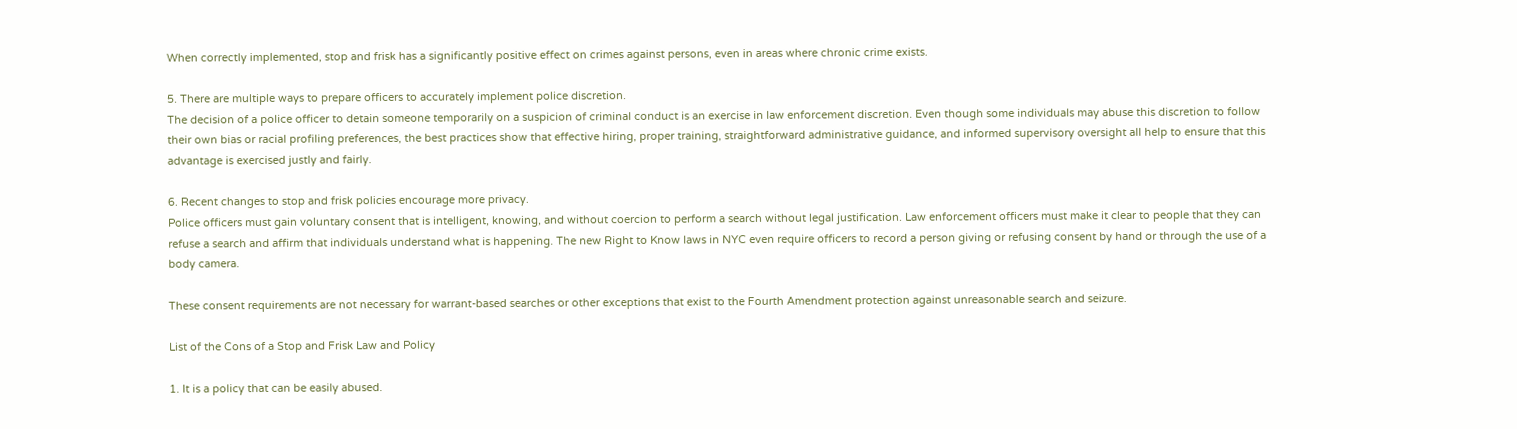When correctly implemented, stop and frisk has a significantly positive effect on crimes against persons, even in areas where chronic crime exists.

5. There are multiple ways to prepare officers to accurately implement police discretion.
The decision of a police officer to detain someone temporarily on a suspicion of criminal conduct is an exercise in law enforcement discretion. Even though some individuals may abuse this discretion to follow their own bias or racial profiling preferences, the best practices show that effective hiring, proper training, straightforward administrative guidance, and informed supervisory oversight all help to ensure that this advantage is exercised justly and fairly.

6. Recent changes to stop and frisk policies encourage more privacy.
Police officers must gain voluntary consent that is intelligent, knowing, and without coercion to perform a search without legal justification. Law enforcement officers must make it clear to people that they can refuse a search and affirm that individuals understand what is happening. The new Right to Know laws in NYC even require officers to record a person giving or refusing consent by hand or through the use of a body camera.

These consent requirements are not necessary for warrant-based searches or other exceptions that exist to the Fourth Amendment protection against unreasonable search and seizure.

List of the Cons of a Stop and Frisk Law and Policy

1. It is a policy that can be easily abused.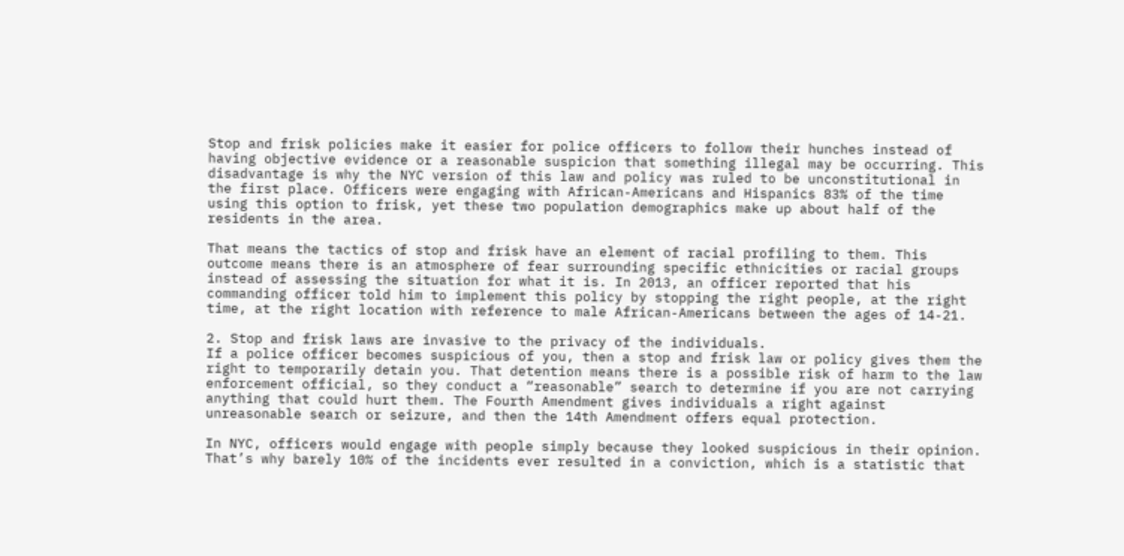Stop and frisk policies make it easier for police officers to follow their hunches instead of having objective evidence or a reasonable suspicion that something illegal may be occurring. This disadvantage is why the NYC version of this law and policy was ruled to be unconstitutional in the first place. Officers were engaging with African-Americans and Hispanics 83% of the time using this option to frisk, yet these two population demographics make up about half of the residents in the area.

That means the tactics of stop and frisk have an element of racial profiling to them. This outcome means there is an atmosphere of fear surrounding specific ethnicities or racial groups instead of assessing the situation for what it is. In 2013, an officer reported that his commanding officer told him to implement this policy by stopping the right people, at the right time, at the right location with reference to male African-Americans between the ages of 14-21.

2. Stop and frisk laws are invasive to the privacy of the individuals.
If a police officer becomes suspicious of you, then a stop and frisk law or policy gives them the right to temporarily detain you. That detention means there is a possible risk of harm to the law enforcement official, so they conduct a “reasonable” search to determine if you are not carrying anything that could hurt them. The Fourth Amendment gives individuals a right against unreasonable search or seizure, and then the 14th Amendment offers equal protection.

In NYC, officers would engage with people simply because they looked suspicious in their opinion. That’s why barely 10% of the incidents ever resulted in a conviction, which is a statistic that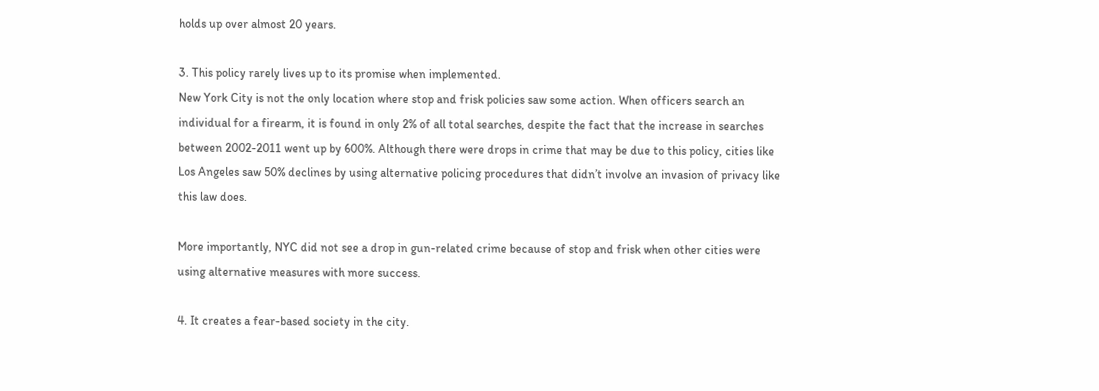holds up over almost 20 years.

3. This policy rarely lives up to its promise when implemented.
New York City is not the only location where stop and frisk policies saw some action. When officers search an individual for a firearm, it is found in only 2% of all total searches, despite the fact that the increase in searches between 2002-2011 went up by 600%. Although there were drops in crime that may be due to this policy, cities like Los Angeles saw 50% declines by using alternative policing procedures that didn’t involve an invasion of privacy like this law does.

More importantly, NYC did not see a drop in gun-related crime because of stop and frisk when other cities were using alternative measures with more success.

4. It creates a fear-based society in the city.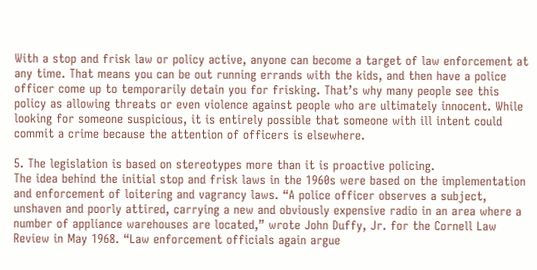With a stop and frisk law or policy active, anyone can become a target of law enforcement at any time. That means you can be out running errands with the kids, and then have a police officer come up to temporarily detain you for frisking. That’s why many people see this policy as allowing threats or even violence against people who are ultimately innocent. While looking for someone suspicious, it is entirely possible that someone with ill intent could commit a crime because the attention of officers is elsewhere.

5. The legislation is based on stereotypes more than it is proactive policing.
The idea behind the initial stop and frisk laws in the 1960s were based on the implementation and enforcement of loitering and vagrancy laws. “A police officer observes a subject, unshaven and poorly attired, carrying a new and obviously expensive radio in an area where a number of appliance warehouses are located,” wrote John Duffy, Jr. for the Cornell Law Review in May 1968. “Law enforcement officials again argue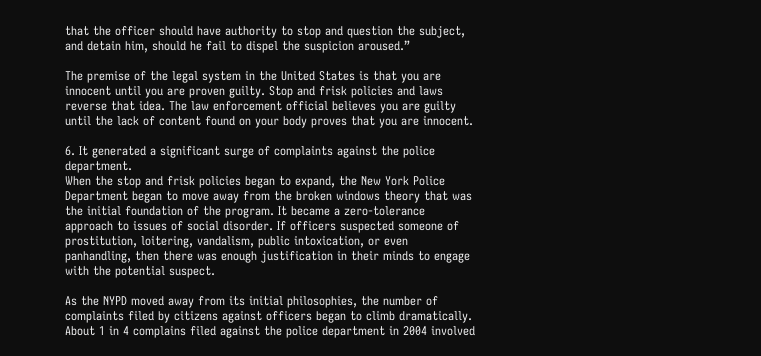that the officer should have authority to stop and question the subject, and detain him, should he fail to dispel the suspicion aroused.”

The premise of the legal system in the United States is that you are innocent until you are proven guilty. Stop and frisk policies and laws reverse that idea. The law enforcement official believes you are guilty until the lack of content found on your body proves that you are innocent.

6. It generated a significant surge of complaints against the police department.
When the stop and frisk policies began to expand, the New York Police Department began to move away from the broken windows theory that was the initial foundation of the program. It became a zero-tolerance approach to issues of social disorder. If officers suspected someone of prostitution, loitering, vandalism, public intoxication, or even panhandling, then there was enough justification in their minds to engage with the potential suspect.

As the NYPD moved away from its initial philosophies, the number of complaints filed by citizens against officers began to climb dramatically. About 1 in 4 complains filed against the police department in 2004 involved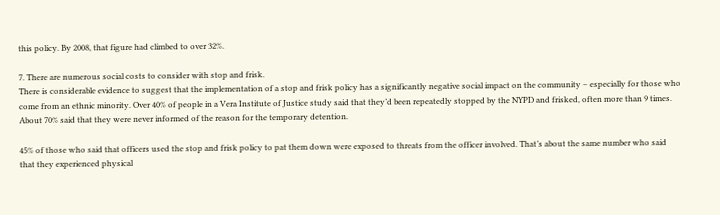this policy. By 2008, that figure had climbed to over 32%.

7. There are numerous social costs to consider with stop and frisk.
There is considerable evidence to suggest that the implementation of a stop and frisk policy has a significantly negative social impact on the community – especially for those who come from an ethnic minority. Over 40% of people in a Vera Institute of Justice study said that they’d been repeatedly stopped by the NYPD and frisked, often more than 9 times. About 70% said that they were never informed of the reason for the temporary detention.

45% of those who said that officers used the stop and frisk policy to pat them down were exposed to threats from the officer involved. That’s about the same number who said that they experienced physical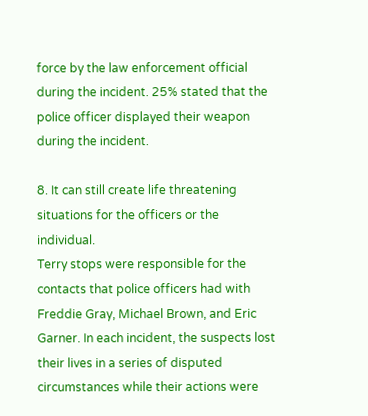force by the law enforcement official during the incident. 25% stated that the police officer displayed their weapon during the incident.

8. It can still create life threatening situations for the officers or the individual.
Terry stops were responsible for the contacts that police officers had with Freddie Gray, Michael Brown, and Eric Garner. In each incident, the suspects lost their lives in a series of disputed circumstances while their actions were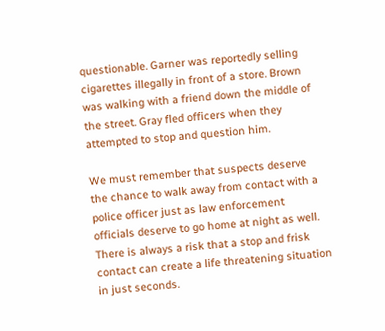questionable. Garner was reportedly selling cigarettes illegally in front of a store. Brown was walking with a friend down the middle of the street. Gray fled officers when they attempted to stop and question him.

We must remember that suspects deserve the chance to walk away from contact with a police officer just as law enforcement officials deserve to go home at night as well. There is always a risk that a stop and frisk contact can create a life threatening situation in just seconds.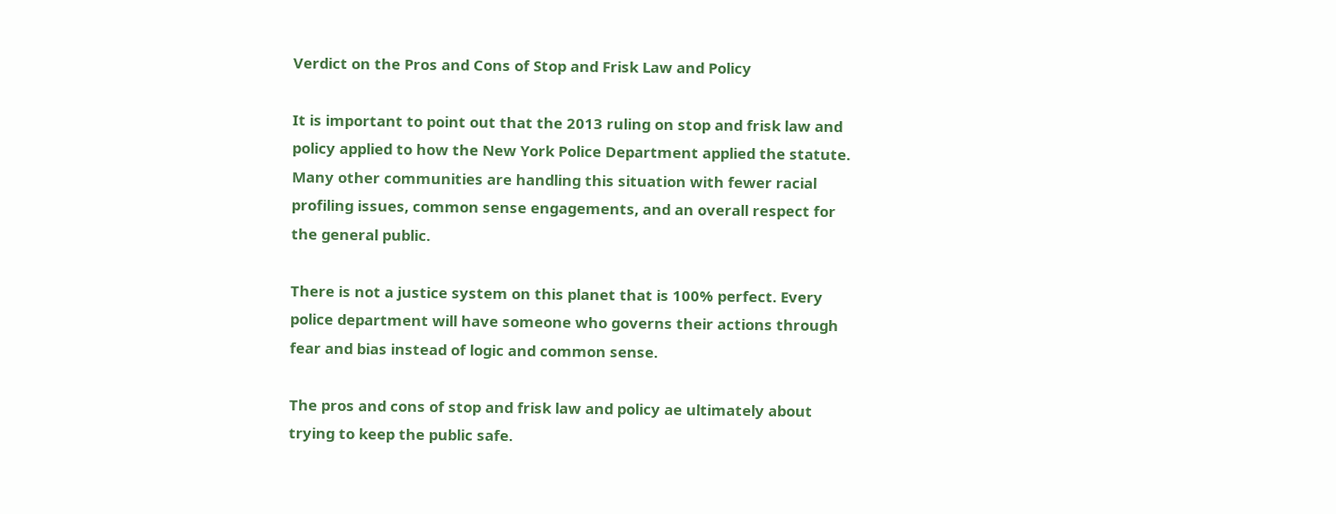Verdict on the Pros and Cons of Stop and Frisk Law and Policy

It is important to point out that the 2013 ruling on stop and frisk law and policy applied to how the New York Police Department applied the statute. Many other communities are handling this situation with fewer racial profiling issues, common sense engagements, and an overall respect for the general public.

There is not a justice system on this planet that is 100% perfect. Every police department will have someone who governs their actions through fear and bias instead of logic and common sense.

The pros and cons of stop and frisk law and policy ae ultimately about trying to keep the public safe.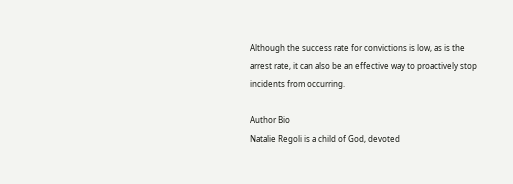Although the success rate for convictions is low, as is the arrest rate, it can also be an effective way to proactively stop incidents from occurring.

Author Bio
Natalie Regoli is a child of God, devoted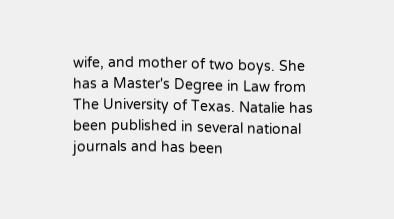wife, and mother of two boys. She has a Master's Degree in Law from The University of Texas. Natalie has been published in several national journals and has been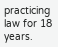practicing law for 18 years.